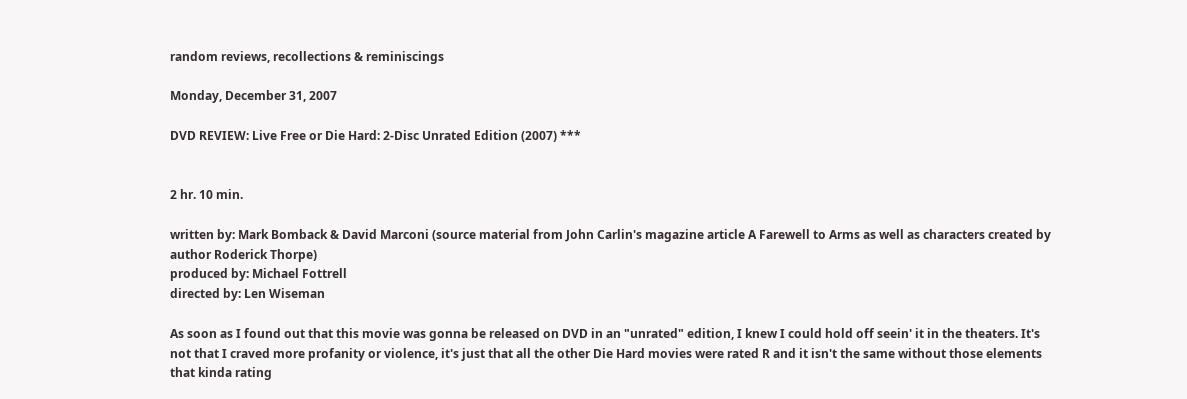random reviews, recollections & reminiscings

Monday, December 31, 2007

DVD REVIEW: Live Free or Die Hard: 2-Disc Unrated Edition (2007) ***


2 hr. 10 min.

written by: Mark Bomback & David Marconi (source material from John Carlin's magazine article A Farewell to Arms as well as characters created by author Roderick Thorpe)
produced by: Michael Fottrell
directed by: Len Wiseman

As soon as I found out that this movie was gonna be released on DVD in an "unrated" edition, I knew I could hold off seein' it in the theaters. It's not that I craved more profanity or violence, it's just that all the other Die Hard movies were rated R and it isn't the same without those elements that kinda rating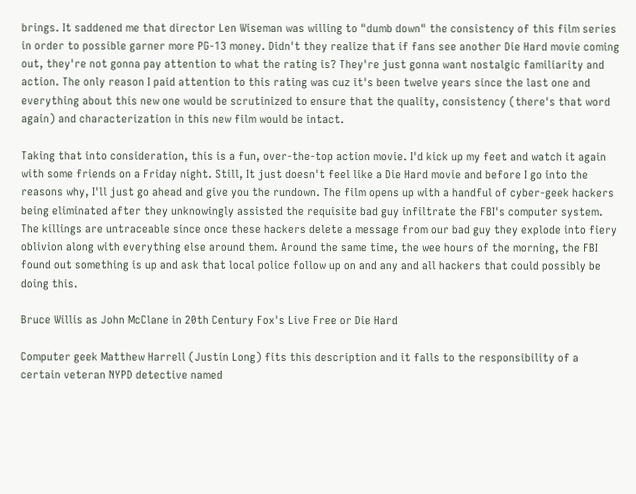brings. It saddened me that director Len Wiseman was willing to "dumb down" the consistency of this film series in order to possible garner more PG-13 money. Didn't they realize that if fans see another Die Hard movie coming out, they're not gonna pay attention to what the rating is? They're just gonna want nostalgic familiarity and action. The only reason I paid attention to this rating was cuz it's been twelve years since the last one and everything about this new one would be scrutinized to ensure that the quality, consistency (there's that word again) and characterization in this new film would be intact.

Taking that into consideration, this is a fun, over-the-top action movie. I'd kick up my feet and watch it again with some friends on a Friday night. Still, It just doesn't feel like a Die Hard movie and before I go into the reasons why, I'll just go ahead and give you the rundown. The film opens up with a handful of cyber-geek hackers being eliminated after they unknowingly assisted the requisite bad guy infiltrate the FBI's computer system. The killings are untraceable since once these hackers delete a message from our bad guy they explode into fiery oblivion along with everything else around them. Around the same time, the wee hours of the morning, the FBI found out something is up and ask that local police follow up on and any and all hackers that could possibly be doing this.

Bruce Willis as John McClane in 20th Century Fox's Live Free or Die Hard

Computer geek Matthew Harrell (Justin Long) fits this description and it falls to the responsibility of a certain veteran NYPD detective named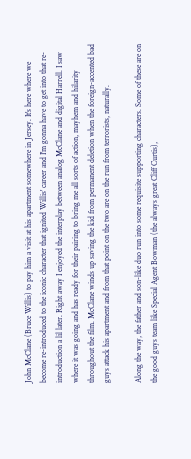John McClane (Bruce Willis) to pay him a visit at his apartment somewhere in Jersey. It's here where we become re-introduced to the iconic character that ignited Willis' career and I'm gonna have to get into that re-introduction a lil later. Right away I enjoyed the interplay between analog McClane and digital Harrell. I saw where it was going and has ready for their pairing to bring me all sorts of action, mayhem and hilarity throughout the film. McClane winds up saving the kid from permanent deletion when the foreign-accented bad guys attack his apartment and from that point on the two are on the run from terrorists, naturally.

Along the way, the father and son-like duo run into some requisite supporting characters. Some of these are on the good guys team like Special Agent Bowman (the always great Cliff Curtis),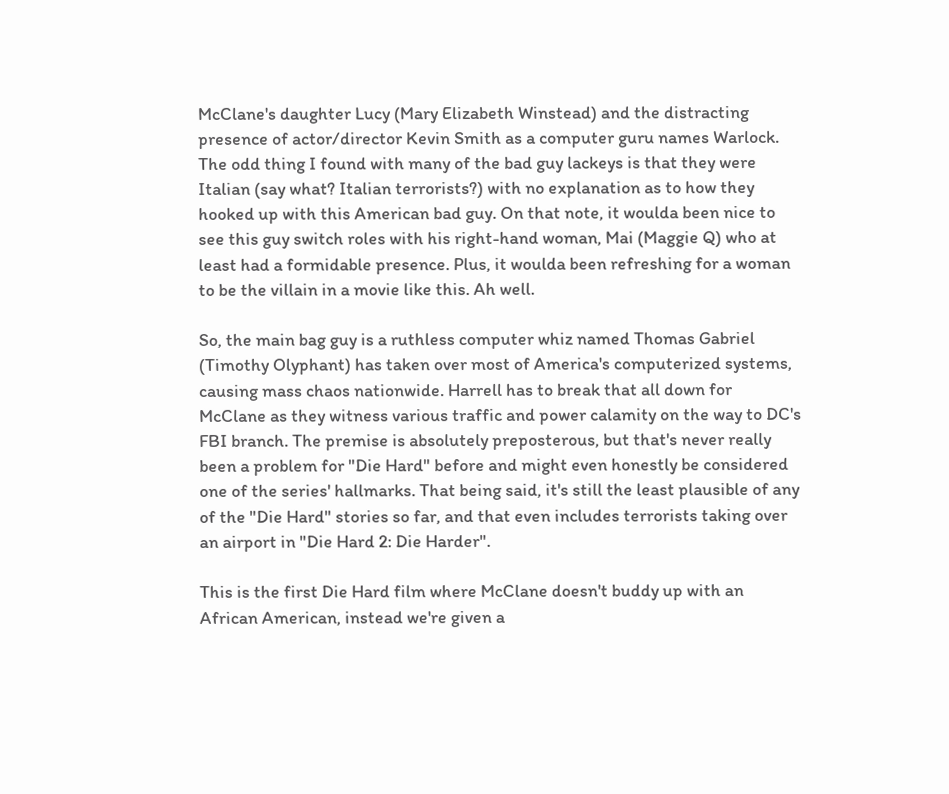McClane's daughter Lucy (Mary Elizabeth Winstead) and the distracting presence of actor/director Kevin Smith as a computer guru names Warlock. The odd thing I found with many of the bad guy lackeys is that they were Italian (say what? Italian terrorists?) with no explanation as to how they hooked up with this American bad guy. On that note, it woulda been nice to see this guy switch roles with his right-hand woman, Mai (Maggie Q) who at least had a formidable presence. Plus, it woulda been refreshing for a woman to be the villain in a movie like this. Ah well.

So, the main bag guy is a ruthless computer whiz named Thomas Gabriel (Timothy Olyphant) has taken over most of America's computerized systems, causing mass chaos nationwide. Harrell has to break that all down for McClane as they witness various traffic and power calamity on the way to DC's FBI branch. The premise is absolutely preposterous, but that's never really been a problem for "Die Hard" before and might even honestly be considered one of the series' hallmarks. That being said, it's still the least plausible of any of the "Die Hard" stories so far, and that even includes terrorists taking over an airport in "Die Hard 2: Die Harder".

This is the first Die Hard film where McClane doesn't buddy up with an African American, instead we're given a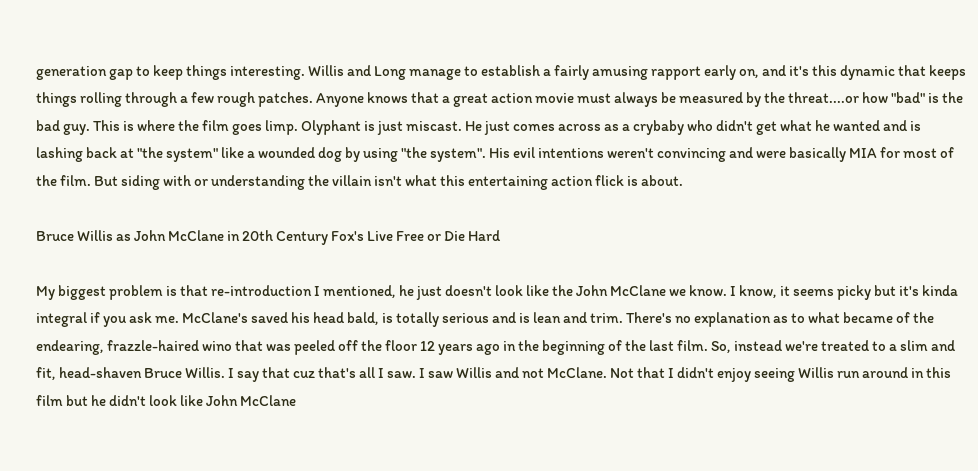generation gap to keep things interesting. Willis and Long manage to establish a fairly amusing rapport early on, and it's this dynamic that keeps things rolling through a few rough patches. Anyone knows that a great action movie must always be measured by the threat....or how "bad" is the bad guy. This is where the film goes limp. Olyphant is just miscast. He just comes across as a crybaby who didn't get what he wanted and is lashing back at "the system" like a wounded dog by using "the system". His evil intentions weren't convincing and were basically MIA for most of the film. But siding with or understanding the villain isn't what this entertaining action flick is about.

Bruce Willis as John McClane in 20th Century Fox's Live Free or Die Hard

My biggest problem is that re-introduction I mentioned, he just doesn't look like the John McClane we know. I know, it seems picky but it's kinda integral if you ask me. McClane's saved his head bald, is totally serious and is lean and trim. There's no explanation as to what became of the endearing, frazzle-haired wino that was peeled off the floor 12 years ago in the beginning of the last film. So, instead we're treated to a slim and fit, head-shaven Bruce Willis. I say that cuz that's all I saw. I saw Willis and not McClane. Not that I didn't enjoy seeing Willis run around in this film but he didn't look like John McClane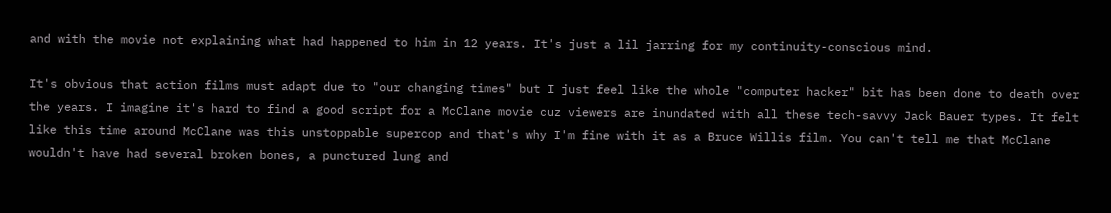and with the movie not explaining what had happened to him in 12 years. It's just a lil jarring for my continuity-conscious mind.

It's obvious that action films must adapt due to "our changing times" but I just feel like the whole "computer hacker" bit has been done to death over the years. I imagine it's hard to find a good script for a McClane movie cuz viewers are inundated with all these tech-savvy Jack Bauer types. It felt like this time around McClane was this unstoppable supercop and that's why I'm fine with it as a Bruce Willis film. You can't tell me that McClane wouldn't have had several broken bones, a punctured lung and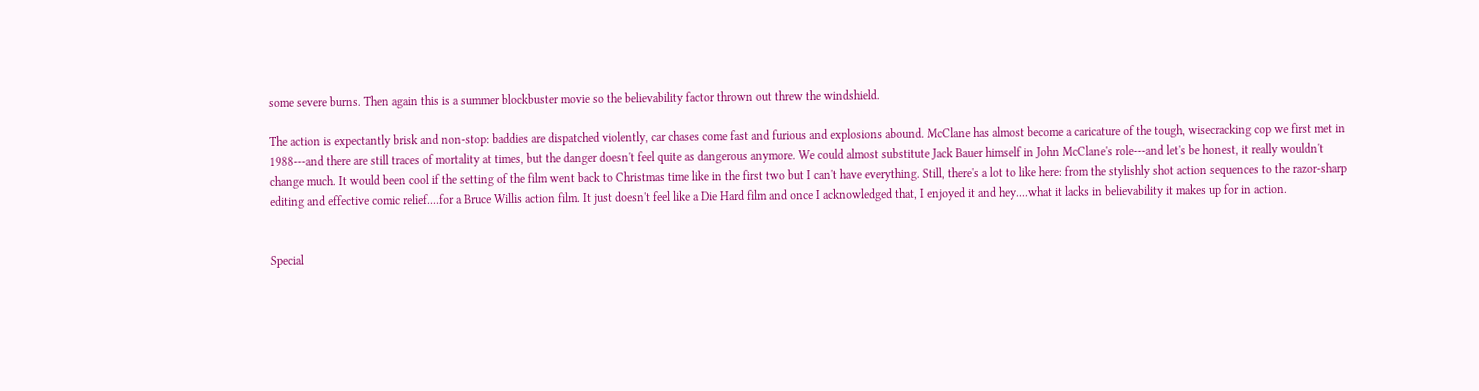some severe burns. Then again this is a summer blockbuster movie so the believability factor thrown out threw the windshield.

The action is expectantly brisk and non-stop: baddies are dispatched violently, car chases come fast and furious and explosions abound. McClane has almost become a caricature of the tough, wisecracking cop we first met in 1988---and there are still traces of mortality at times, but the danger doesn't feel quite as dangerous anymore. We could almost substitute Jack Bauer himself in John McClane's role---and let's be honest, it really wouldn't change much. It would been cool if the setting of the film went back to Christmas time like in the first two but I can't have everything. Still, there's a lot to like here: from the stylishly shot action sequences to the razor-sharp editing and effective comic relief....for a Bruce Willis action film. It just doesn't feel like a Die Hard film and once I acknowledged that, I enjoyed it and hey....what it lacks in believability it makes up for in action.


Special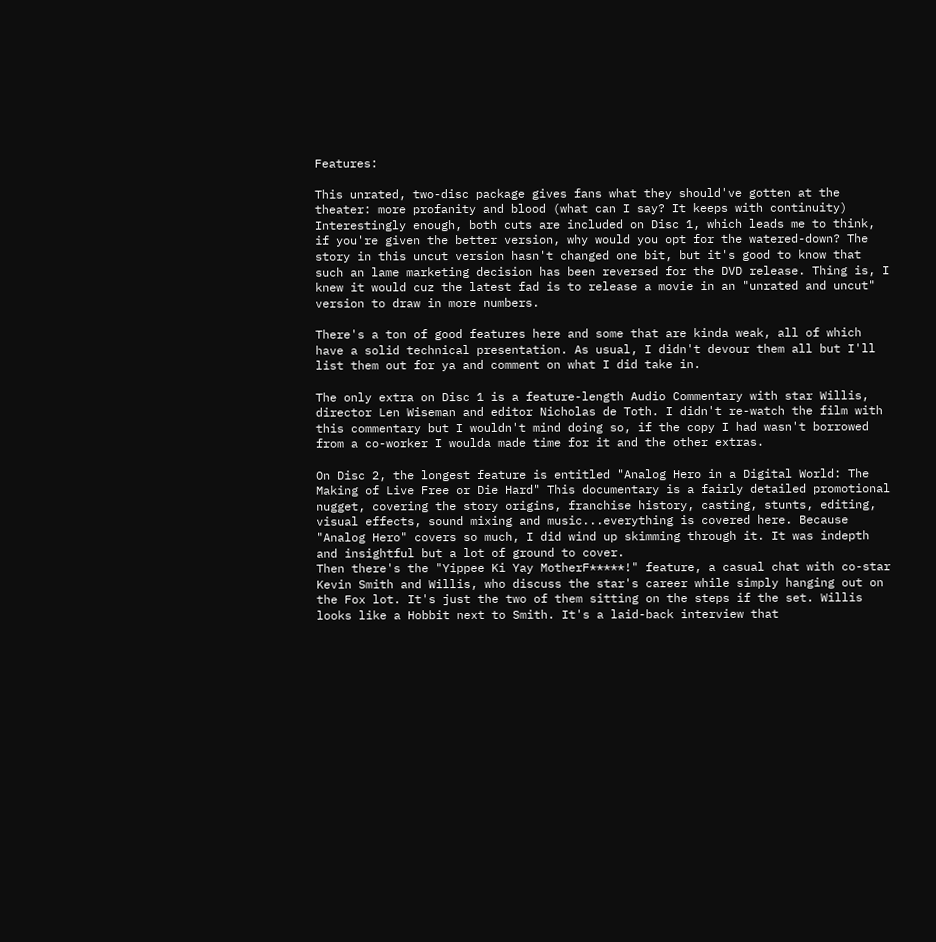Features:

This unrated, two-disc package gives fans what they should've gotten at the theater: more profanity and blood (what can I say? It keeps with continuity) Interestingly enough, both cuts are included on Disc 1, which leads me to think, if you're given the better version, why would you opt for the watered-down? The story in this uncut version hasn't changed one bit, but it's good to know that such an lame marketing decision has been reversed for the DVD release. Thing is, I knew it would cuz the latest fad is to release a movie in an "unrated and uncut" version to draw in more numbers.

There's a ton of good features here and some that are kinda weak, all of which have a solid technical presentation. As usual, I didn't devour them all but I'll list them out for ya and comment on what I did take in.

The only extra on Disc 1 is a feature-length Audio Commentary with star Willis, director Len Wiseman and editor Nicholas de Toth. I didn't re-watch the film with this commentary but I wouldn't mind doing so, if the copy I had wasn't borrowed from a co-worker I woulda made time for it and the other extras.

On Disc 2, the longest feature is entitled "Analog Hero in a Digital World: The Making of Live Free or Die Hard" This documentary is a fairly detailed promotional nugget, covering the story origins, franchise history, casting, stunts, editing, visual effects, sound mixing and music...everything is covered here. Because "Analog Hero" covers so much, I did wind up skimming through it. It was indepth and insightful but a lot of ground to cover.
Then there's the "Yippee Ki Yay MotherF*****!" feature, a casual chat with co-star Kevin Smith and Willis, who discuss the star's career while simply hanging out on the Fox lot. It's just the two of them sitting on the steps if the set. Willis looks like a Hobbit next to Smith. It's a laid-back interview that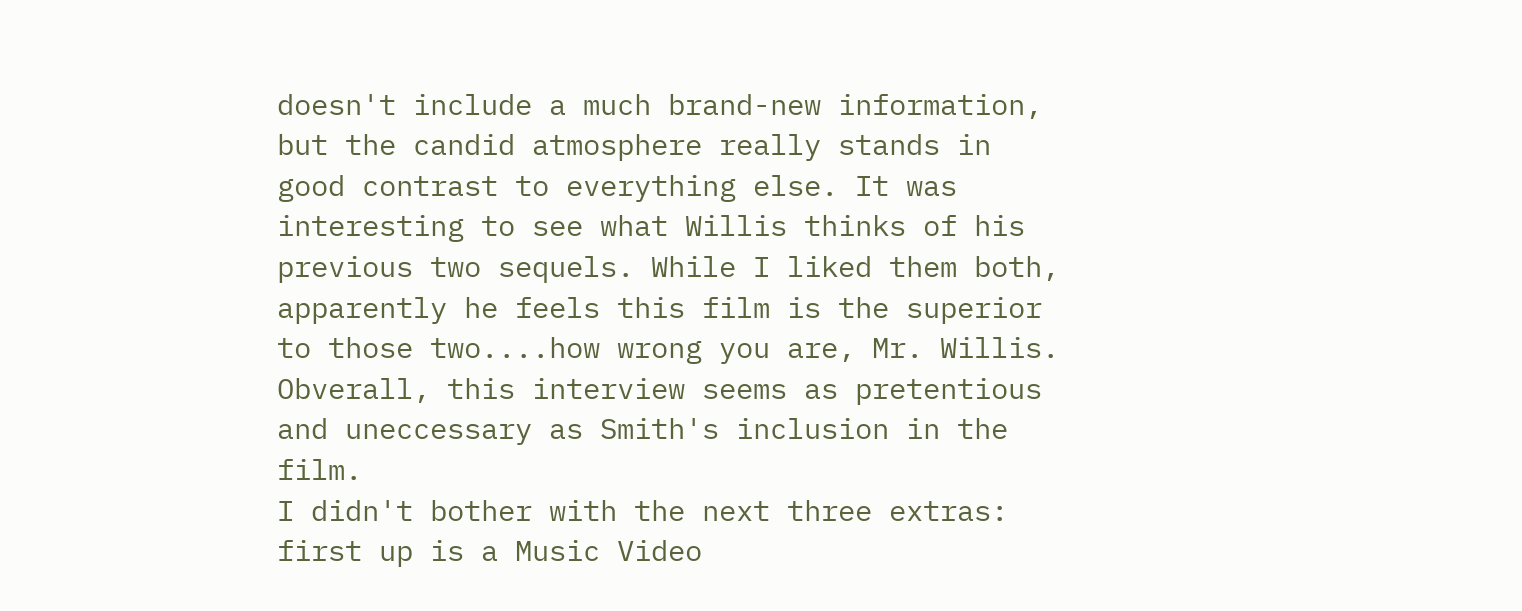doesn't include a much brand-new information, but the candid atmosphere really stands in good contrast to everything else. It was interesting to see what Willis thinks of his previous two sequels. While I liked them both, apparently he feels this film is the superior to those two....how wrong you are, Mr. Willis. Obverall, this interview seems as pretentious and uneccessary as Smith's inclusion in the film.
I didn't bother with the next three extras: first up is a Music Video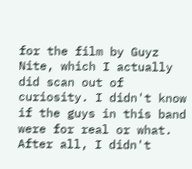for the film by Guyz Nite, which I actually did scan out of curiosity. I didn't know if the guys in this band were for real or what. After all, I didn't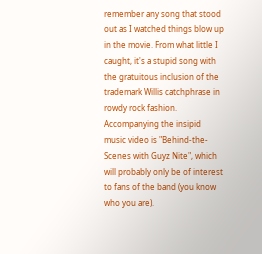remember any song that stood out as I watched things blow up in the movie. From what little I caught, it's a stupid song with the gratuitous inclusion of the trademark Willis catchphrase in rowdy rock fashion. Accompanying the insipid music video is "Behind-the-Scenes with Guyz Nite", which will probably only be of interest to fans of the band (you know who you are).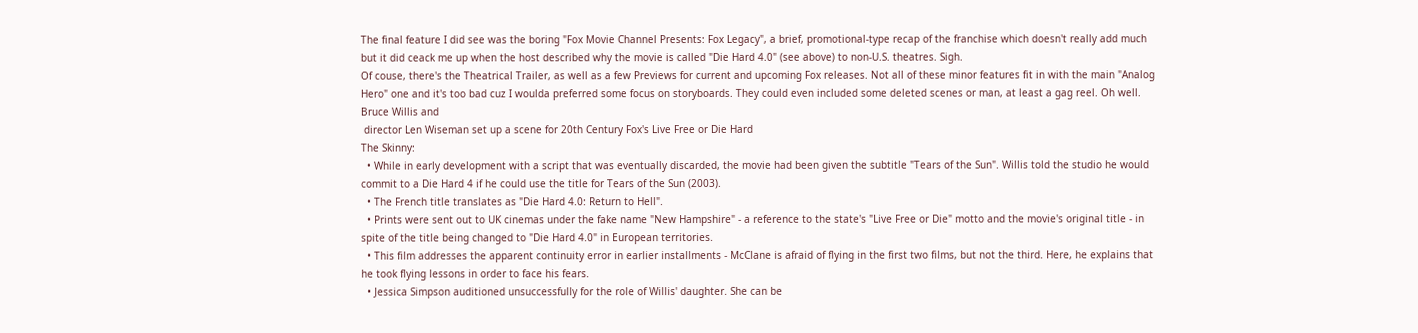The final feature I did see was the boring "Fox Movie Channel Presents: Fox Legacy", a brief, promotional-type recap of the franchise which doesn't really add much but it did ceack me up when the host described why the movie is called "Die Hard 4.0" (see above) to non-U.S. theatres. Sigh.
Of couse, there's the Theatrical Trailer, as well as a few Previews for current and upcoming Fox releases. Not all of these minor features fit in with the main "Analog Hero" one and it's too bad cuz I woulda preferred some focus on storyboards. They could even included some deleted scenes or man, at least a gag reel. Oh well.
Bruce Willis and
 director Len Wiseman set up a scene for 20th Century Fox's Live Free or Die Hard
The Skinny:
  • While in early development with a script that was eventually discarded, the movie had been given the subtitle "Tears of the Sun". Willis told the studio he would commit to a Die Hard 4 if he could use the title for Tears of the Sun (2003).
  • The French title translates as "Die Hard 4.0: Return to Hell".
  • Prints were sent out to UK cinemas under the fake name "New Hampshire" - a reference to the state's "Live Free or Die" motto and the movie's original title - in spite of the title being changed to "Die Hard 4.0" in European territories.
  • This film addresses the apparent continuity error in earlier installments - McClane is afraid of flying in the first two films, but not the third. Here, he explains that he took flying lessons in order to face his fears.
  • Jessica Simpson auditioned unsuccessfully for the role of Willis' daughter. She can be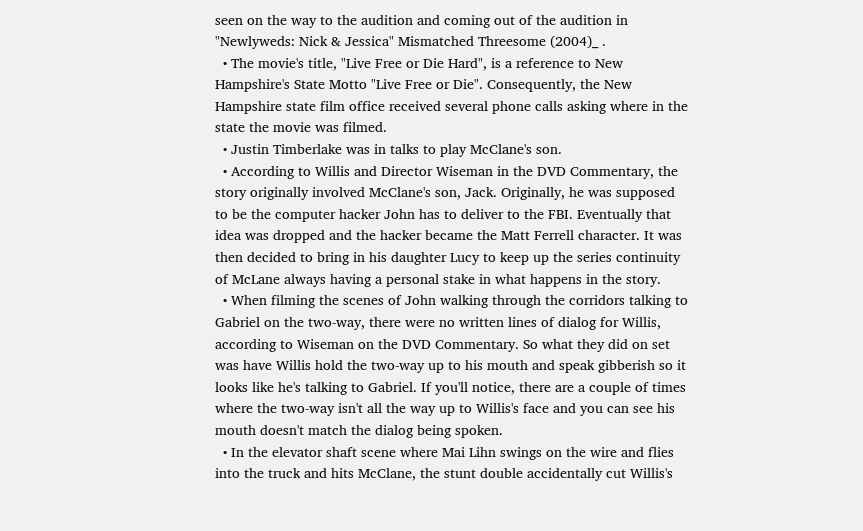seen on the way to the audition and coming out of the audition in "Newlyweds: Nick & Jessica" Mismatched Threesome (2004)_ .
  • The movie's title, "Live Free or Die Hard", is a reference to New Hampshire's State Motto "Live Free or Die". Consequently, the New Hampshire state film office received several phone calls asking where in the state the movie was filmed.
  • Justin Timberlake was in talks to play McClane's son.
  • According to Willis and Director Wiseman in the DVD Commentary, the story originally involved McClane's son, Jack. Originally, he was supposed to be the computer hacker John has to deliver to the FBI. Eventually that idea was dropped and the hacker became the Matt Ferrell character. It was then decided to bring in his daughter Lucy to keep up the series continuity of McLane always having a personal stake in what happens in the story.
  • When filming the scenes of John walking through the corridors talking to Gabriel on the two-way, there were no written lines of dialog for Willis, according to Wiseman on the DVD Commentary. So what they did on set was have Willis hold the two-way up to his mouth and speak gibberish so it looks like he's talking to Gabriel. If you'll notice, there are a couple of times where the two-way isn't all the way up to Willis's face and you can see his mouth doesn't match the dialog being spoken.
  • In the elevator shaft scene where Mai Lihn swings on the wire and flies into the truck and hits McClane, the stunt double accidentally cut Willis's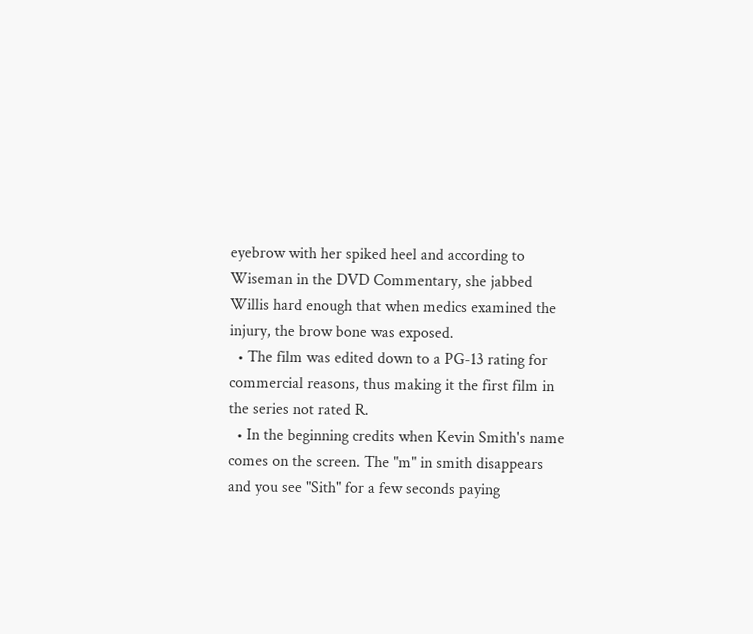eyebrow with her spiked heel and according to Wiseman in the DVD Commentary, she jabbed Willis hard enough that when medics examined the injury, the brow bone was exposed.
  • The film was edited down to a PG-13 rating for commercial reasons, thus making it the first film in the series not rated R.
  • In the beginning credits when Kevin Smith's name comes on the screen. The "m" in smith disappears and you see "Sith" for a few seconds paying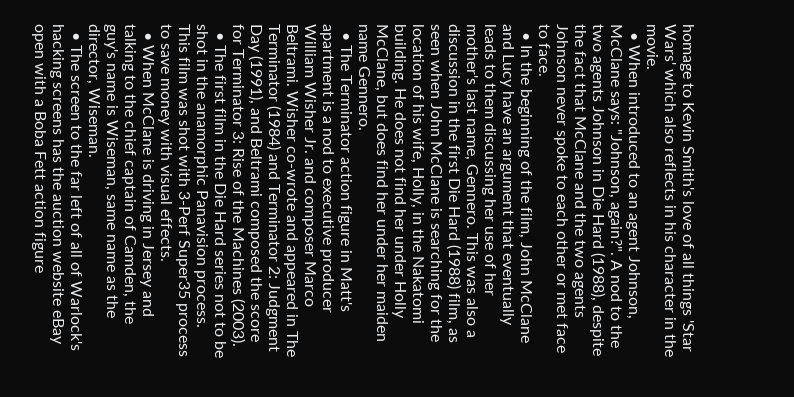homage to Kevin Smith's love of all things 'Star Wars' which also reflects in his character in the movie.
  • When introduced to an agent Johnson, McClane says: "Johnson, again?". A nod to the two agents Johnson in Die Hard (1988), despite the fact that McClane and the two agents Johnson never spoke to each other or met face to face.
  • In the beginning of the film, John McClane and Lucy have an argument that eventually leads to them discussing her use of her mother's last name, Gennero. This was also a discussion in the first Die Hard (1988) film, as seen when John McClane is searching for the location of his wife, Holly, in the Nakatomi building. He does not find her under Holly McClane, but does find her under her maiden name Gennero.
  • The Terminator action figure in Matt's apartment is a nod to executive producer William Wisher Jr. and composer Marco Beltrami. Wisher co-wrote and appeared in The Terminator (1984) and Terminator 2: Judgment Day (1991), and Beltrami composed the score for Terminator 3: Rise of the Machines (2003).
  • The first film in the Die Hard series not to be shot in the anamorphic Panavision process. This film was shot with 3-Perf Super35 process to save money with visual effects.
  • When McClane is driving in Jersey and talking to the chief captain of Camden, the guy's name is Wiseman, same name as the director, Wiseman.
  • The screen to the far left of all of Warlock's hacking screens has the auction website eBay open with a Boba Fett action figure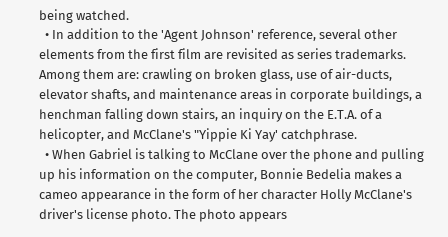being watched.
  • In addition to the 'Agent Johnson' reference, several other elements from the first film are revisited as series trademarks. Among them are: crawling on broken glass, use of air-ducts, elevator shafts, and maintenance areas in corporate buildings, a henchman falling down stairs, an inquiry on the E.T.A. of a helicopter, and McClane's "Yippie Ki Yay' catchphrase.
  • When Gabriel is talking to McClane over the phone and pulling up his information on the computer, Bonnie Bedelia makes a cameo appearance in the form of her character Holly McClane's driver's license photo. The photo appears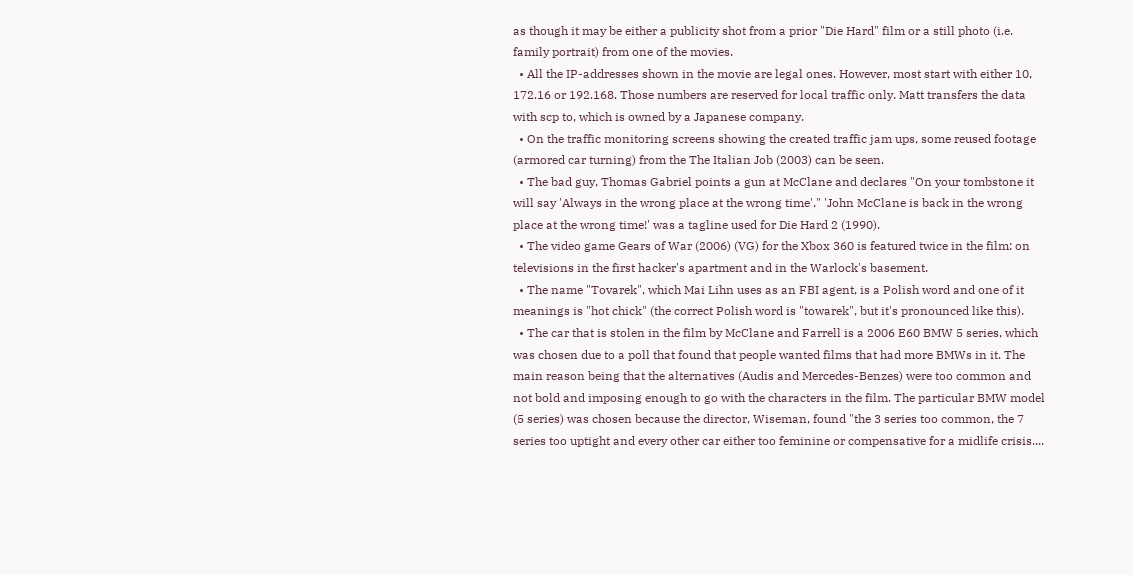as though it may be either a publicity shot from a prior "Die Hard" film or a still photo (i.e. family portrait) from one of the movies.
  • All the IP-addresses shown in the movie are legal ones. However, most start with either 10, 172.16 or 192.168. Those numbers are reserved for local traffic only. Matt transfers the data with scp to, which is owned by a Japanese company.
  • On the traffic monitoring screens showing the created traffic jam ups, some reused footage (armored car turning) from the The Italian Job (2003) can be seen.
  • The bad guy, Thomas Gabriel points a gun at McClane and declares "On your tombstone it will say 'Always in the wrong place at the wrong time'." 'John McClane is back in the wrong place at the wrong time!' was a tagline used for Die Hard 2 (1990).
  • The video game Gears of War (2006) (VG) for the Xbox 360 is featured twice in the film: on televisions in the first hacker's apartment and in the Warlock's basement.
  • The name "Tovarek", which Mai Lihn uses as an FBI agent, is a Polish word and one of it meanings is "hot chick" (the correct Polish word is "towarek", but it's pronounced like this).
  • The car that is stolen in the film by McClane and Farrell is a 2006 E60 BMW 5 series, which was chosen due to a poll that found that people wanted films that had more BMWs in it. The main reason being that the alternatives (Audis and Mercedes-Benzes) were too common and not bold and imposing enough to go with the characters in the film. The particular BMW model (5 series) was chosen because the director, Wiseman, found "the 3 series too common, the 7 series too uptight and every other car either too feminine or compensative for a midlife crisis....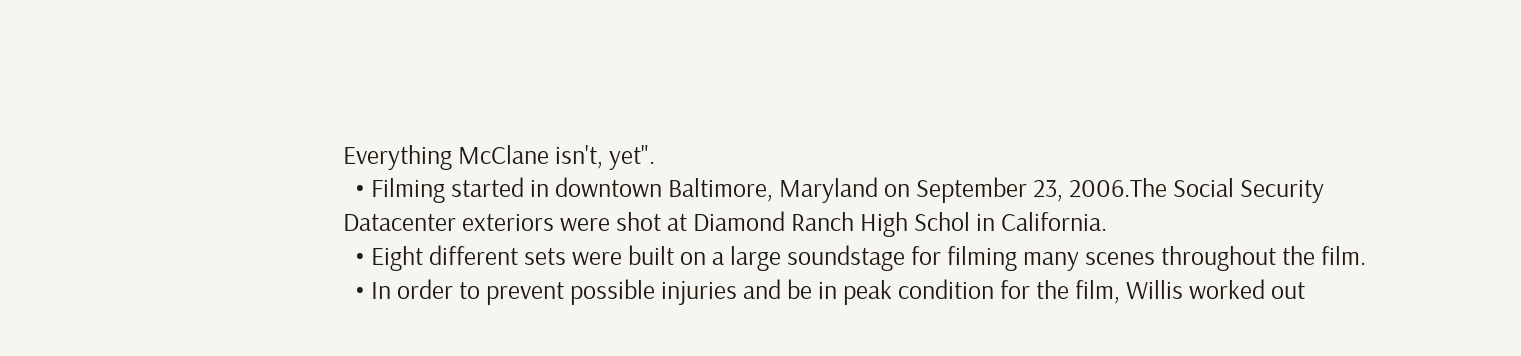Everything McClane isn't, yet".
  • Filming started in downtown Baltimore, Maryland on September 23, 2006.The Social Security Datacenter exteriors were shot at Diamond Ranch High Schol in California.
  • Eight different sets were built on a large soundstage for filming many scenes throughout the film.
  • In order to prevent possible injuries and be in peak condition for the film, Willis worked out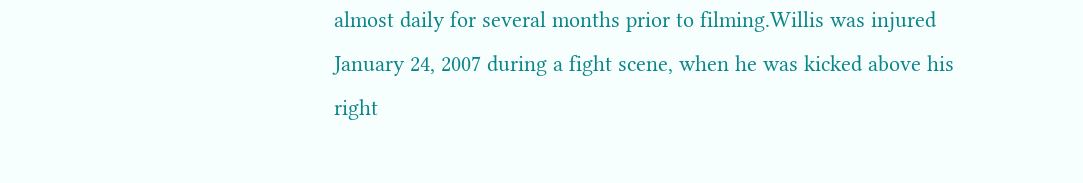almost daily for several months prior to filming.Willis was injured January 24, 2007 during a fight scene, when he was kicked above his right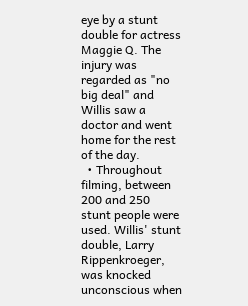eye by a stunt double for actress Maggie Q. The injury was regarded as "no big deal" and Willis saw a doctor and went home for the rest of the day.
  • Throughout filming, between 200 and 250 stunt people were used. Willis' stunt double, Larry Rippenkroeger, was knocked unconscious when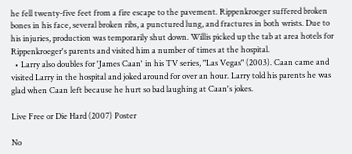he fell twenty-five feet from a fire escape to the pavement. Rippenkroeger suffered broken bones in his face, several broken ribs, a punctured lung, and fractures in both wrists. Due to his injuries, production was temporarily shut down. Willis picked up the tab at area hotels for Rippenkroeger's parents and visited him a number of times at the hospital.
  • Larry also doubles for 'James Caan' in his TV series, "Las Vegas" (2003). Caan came and visited Larry in the hospital and joked around for over an hour. Larry told his parents he was glad when Caan left because he hurt so bad laughing at Caan's jokes.

Live Free or Die Hard (2007) Poster

No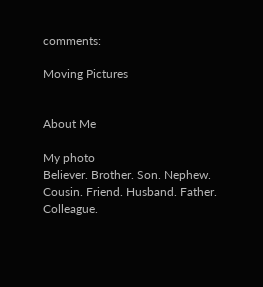comments:

Moving Pictures


About Me

My photo
Believer. Brother. Son. Nephew. Cousin. Friend. Husband. Father. Colleague.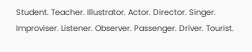Student. Teacher. Illustrator. Actor. Director. Singer. Improviser. Listener. Observer. Passenger. Driver. Tourist.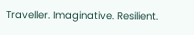Traveller. Imaginative. Resilient.